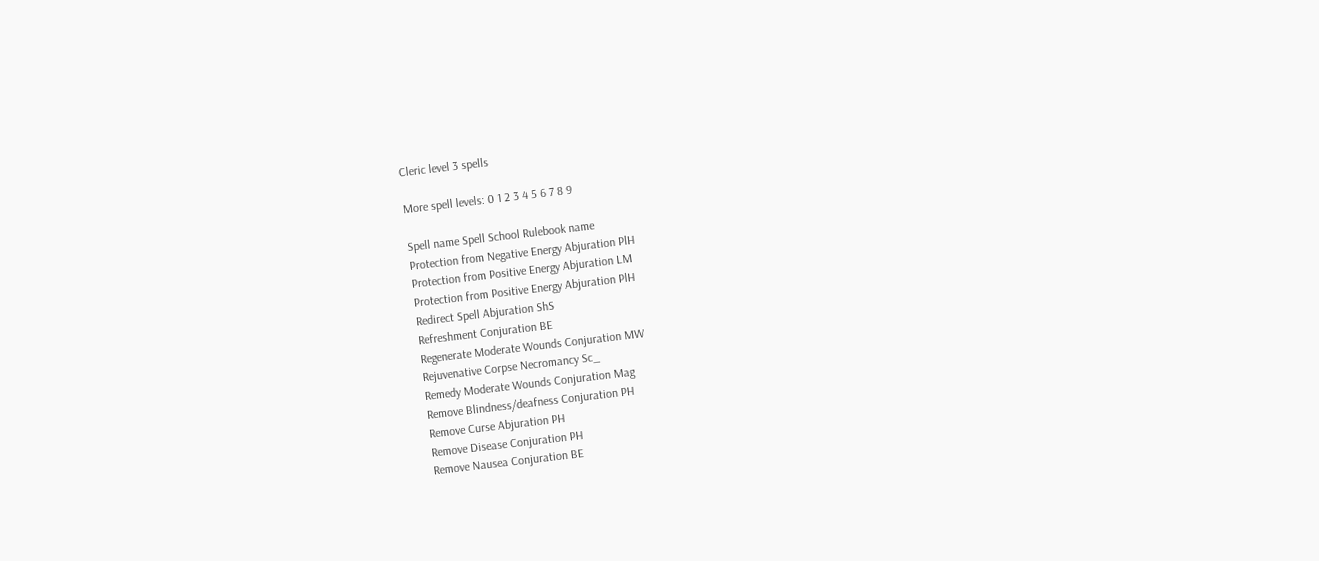Cleric level 3 spells

More spell levels: 0 1 2 3 4 5 6 7 8 9

Spell name Spell School Rulebook name
Protection from Negative Energy Abjuration PlH
Protection from Positive Energy Abjuration LM
Protection from Positive Energy Abjuration PlH
Redirect Spell Abjuration ShS
Refreshment Conjuration BE
Regenerate Moderate Wounds Conjuration MW
Rejuvenative Corpse Necromancy Sc_
Remedy Moderate Wounds Conjuration Mag
Remove Blindness/deafness Conjuration PH
Remove Curse Abjuration PH
Remove Disease Conjuration PH
Remove Nausea Conjuration BE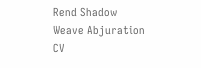Rend Shadow Weave Abjuration CV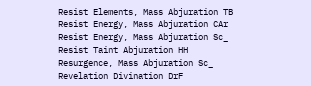Resist Elements, Mass Abjuration TB
Resist Energy, Mass Abjuration CAr
Resist Energy, Mass Abjuration Sc_
Resist Taint Abjuration HH
Resurgence, Mass Abjuration Sc_
Revelation Divination DrF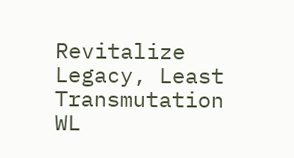Revitalize Legacy, Least Transmutation WL